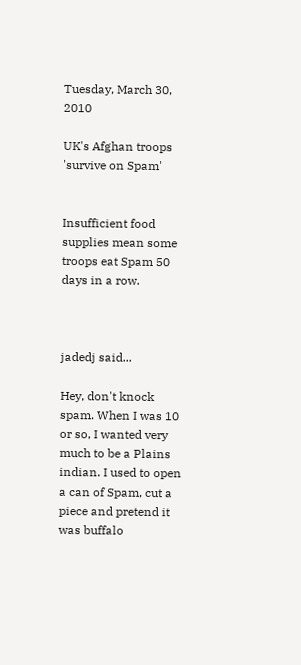Tuesday, March 30, 2010

UK's Afghan troops 'survive on Spam'


Insufficient food supplies mean some troops eat Spam 50 days in a row.



jadedj said...

Hey, don't knock spam. When I was 10 or so, I wanted very much to be a Plains indian. I used to open a can of Spam, cut a piece and pretend it was buffalo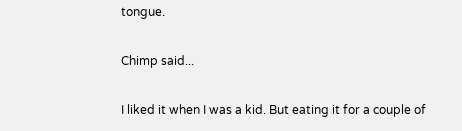tongue.

Chimp said...

I liked it when I was a kid. But eating it for a couple of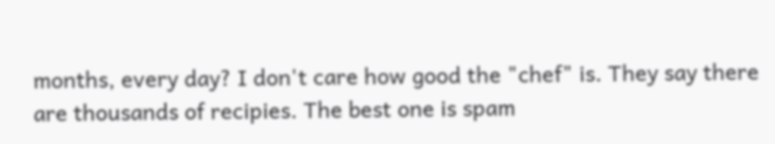months, every day? I don't care how good the "chef" is. They say there are thousands of recipies. The best one is spam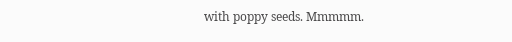with poppy seeds. Mmmmm.